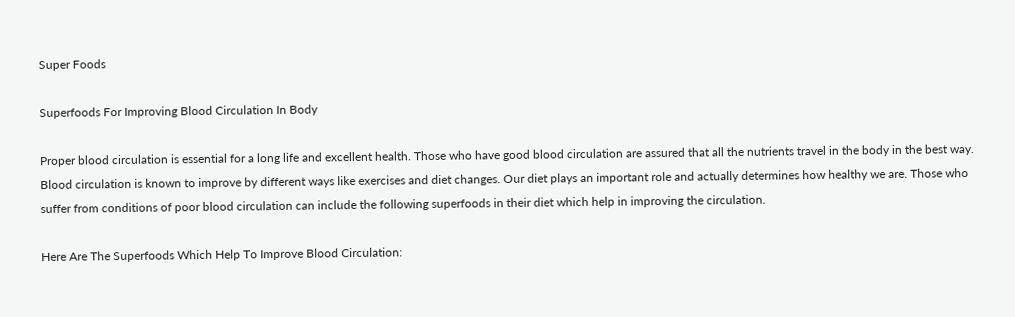Super Foods

Superfoods For Improving Blood Circulation In Body

Proper blood circulation is essential for a long life and excellent health. Those who have good blood circulation are assured that all the nutrients travel in the body in the best way. Blood circulation is known to improve by different ways like exercises and diet changes. Our diet plays an important role and actually determines how healthy we are. Those who suffer from conditions of poor blood circulation can include the following superfoods in their diet which help in improving the circulation.

Here Are The Superfoods Which Help To Improve Blood Circulation: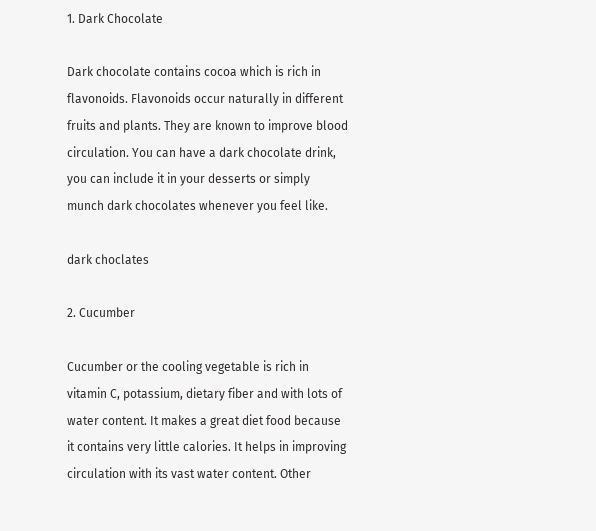1. Dark Chocolate

Dark chocolate contains cocoa which is rich in flavonoids. Flavonoids occur naturally in different fruits and plants. They are known to improve blood circulation. You can have a dark chocolate drink, you can include it in your desserts or simply munch dark chocolates whenever you feel like.

dark choclates

2. Cucumber

Cucumber or the cooling vegetable is rich in vitamin C, potassium, dietary fiber and with lots of water content. It makes a great diet food because it contains very little calories. It helps in improving circulation with its vast water content. Other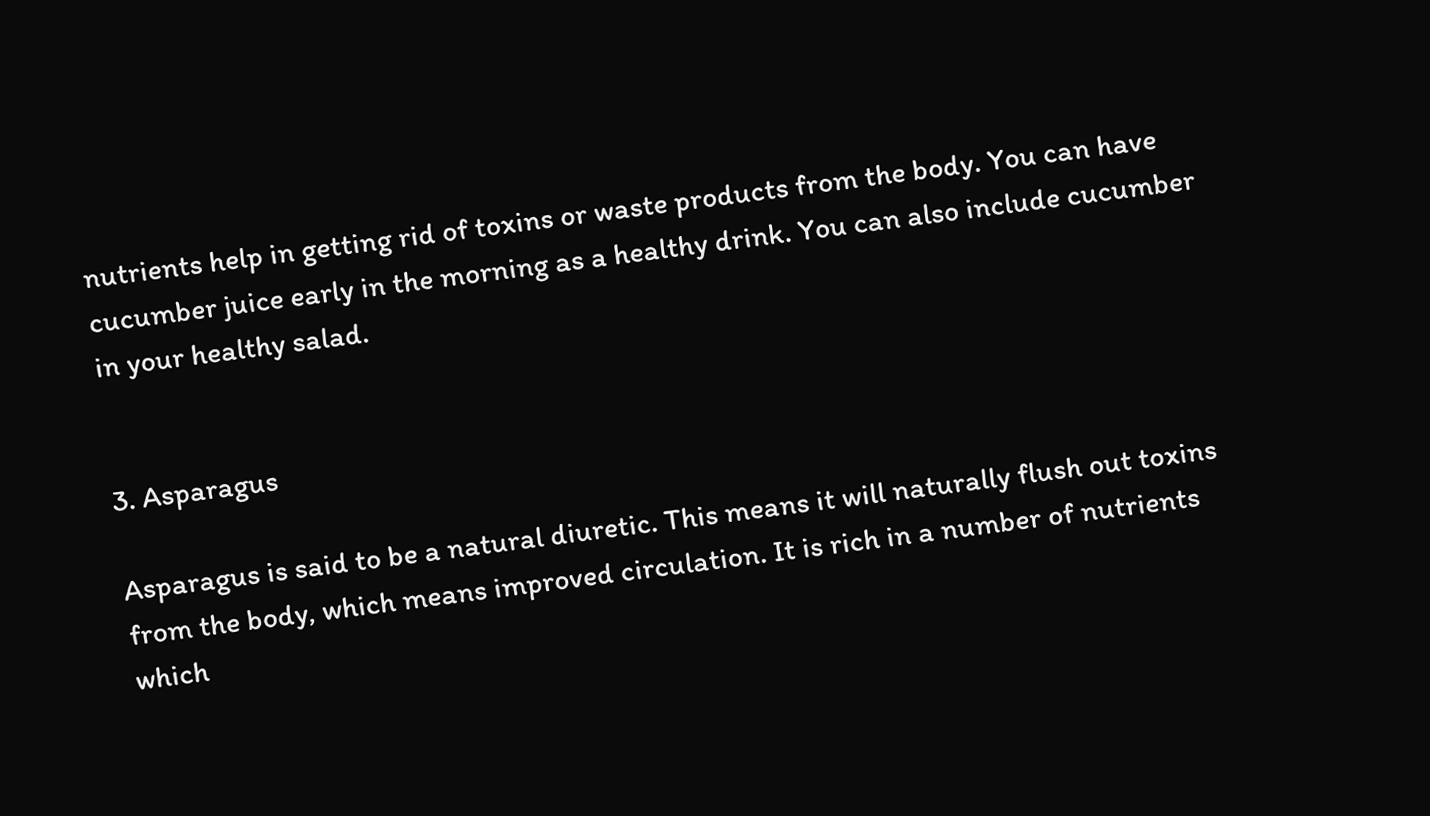nutrients help in getting rid of toxins or waste products from the body. You can have cucumber juice early in the morning as a healthy drink. You can also include cucumber in your healthy salad.


3. Asparagus

Asparagus is said to be a natural diuretic. This means it will naturally flush out toxins from the body, which means improved circulation. It is rich in a number of nutrients which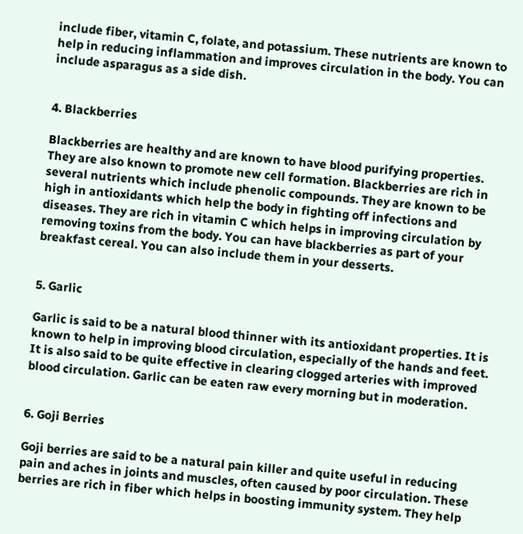include fiber, vitamin C, folate, and potassium. These nutrients are known to help in reducing inflammation and improves circulation in the body. You can include asparagus as a side dish.


4. Blackberries

Blackberries are healthy and are known to have blood purifying properties. They are also known to promote new cell formation. Blackberries are rich in several nutrients which include phenolic compounds. They are known to be high in antioxidants which help the body in fighting off infections and diseases. They are rich in vitamin C which helps in improving circulation by removing toxins from the body. You can have blackberries as part of your breakfast cereal. You can also include them in your desserts.


5. Garlic

Garlic is said to be a natural blood thinner with its antioxidant properties. It is known to help in improving blood circulation, especially of the hands and feet. It is also said to be quite effective in clearing clogged arteries with improved blood circulation. Garlic can be eaten raw every morning but in moderation.


6. Goji Berries

Goji berries are said to be a natural pain killer and quite useful in reducing pain and aches in joints and muscles, often caused by poor circulation. These berries are rich in fiber which helps in boosting immunity system. They help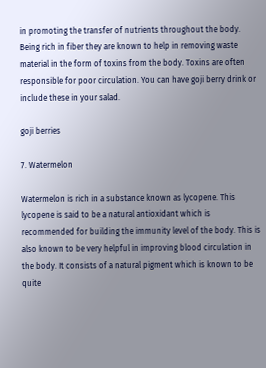in promoting the transfer of nutrients throughout the body. Being rich in fiber they are known to help in removing waste material in the form of toxins from the body. Toxins are often responsible for poor circulation. You can have goji berry drink or include these in your salad.

goji berries

7. Watermelon

Watermelon is rich in a substance known as lycopene. This lycopene is said to be a natural antioxidant which is recommended for building the immunity level of the body. This is also known to be very helpful in improving blood circulation in the body. It consists of a natural pigment which is known to be quite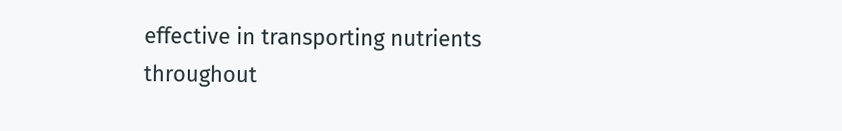effective in transporting nutrients throughout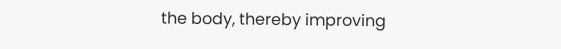the body, thereby improving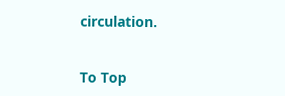circulation.


To Top